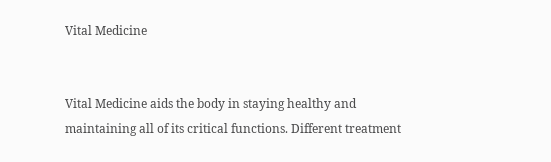Vital Medicine


Vital Medicine aids the body in staying healthy and maintaining all of its critical functions. Different treatment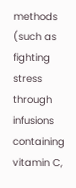methods (such as fighting stress through infusions containing vitamin C,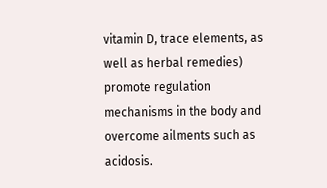vitamin D, trace elements, as well as herbal remedies) promote regulation mechanisms in the body and overcome ailments such as acidosis.